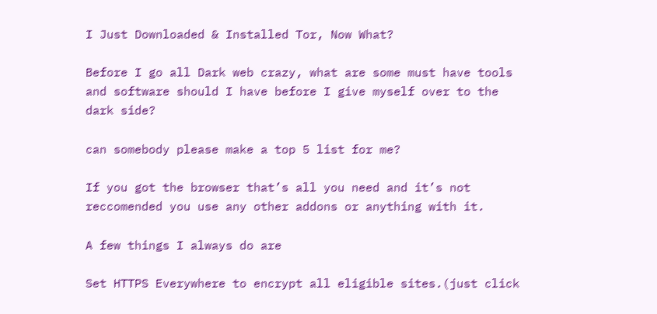I Just Downloaded & Installed Tor, Now What?

Before I go all Dark web crazy, what are some must have tools and software should I have before I give myself over to the dark side?

can somebody please make a top 5 list for me?

If you got the browser that’s all you need and it’s not reccomended you use any other addons or anything with it.

A few things I always do are

Set HTTPS Everywhere to encrypt all eligible sites.(just click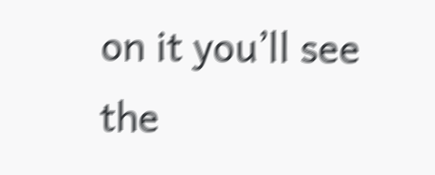on it you’ll see the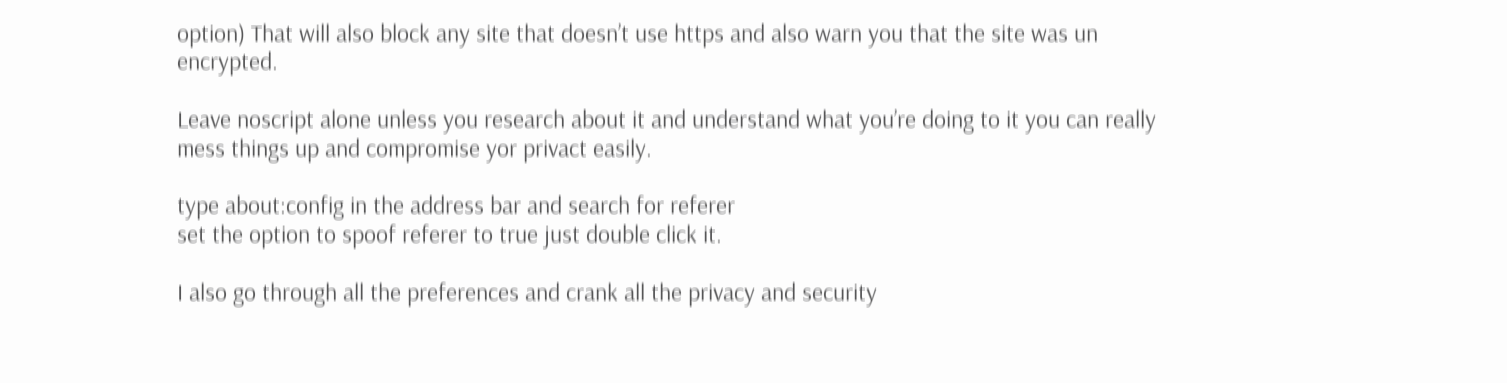option) That will also block any site that doesn’t use https and also warn you that the site was un encrypted.

Leave noscript alone unless you research about it and understand what you’re doing to it you can really mess things up and compromise yor privact easily.

type about:config in the address bar and search for referer
set the option to spoof referer to true just double click it.

I also go through all the preferences and crank all the privacy and security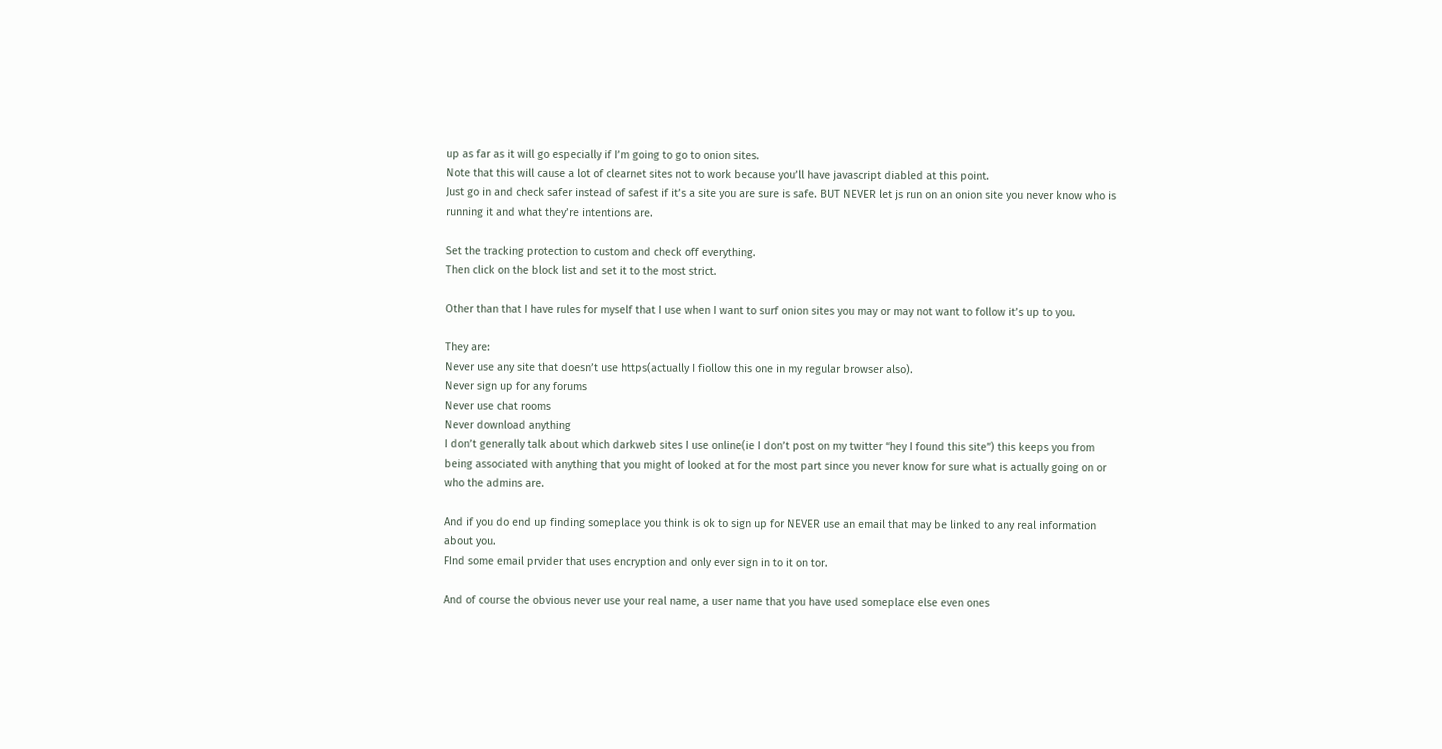up as far as it will go especially if I’m going to go to onion sites.
Note that this will cause a lot of clearnet sites not to work because you’ll have javascript diabled at this point.
Just go in and check safer instead of safest if it’s a site you are sure is safe. BUT NEVER let js run on an onion site you never know who is running it and what they’re intentions are.

Set the tracking protection to custom and check off everything.
Then click on the block list and set it to the most strict.

Other than that I have rules for myself that I use when I want to surf onion sites you may or may not want to follow it’s up to you.

They are:
Never use any site that doesn’t use https(actually I fiollow this one in my regular browser also).
Never sign up for any forums
Never use chat rooms
Never download anything
I don’t generally talk about which darkweb sites I use online(ie I don’t post on my twitter “hey I found this site”) this keeps you from being associated with anything that you might of looked at for the most part since you never know for sure what is actually going on or who the admins are.

And if you do end up finding someplace you think is ok to sign up for NEVER use an email that may be linked to any real information about you.
FInd some email prvider that uses encryption and only ever sign in to it on tor.

And of course the obvious never use your real name, a user name that you have used someplace else even ones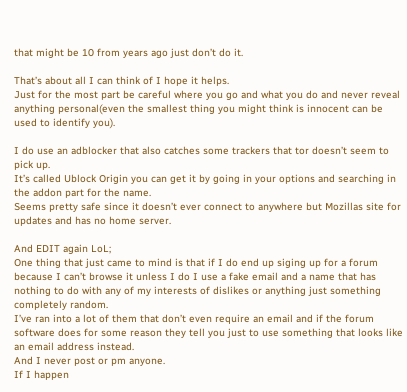that might be 10 from years ago just don’t do it.

That’s about all I can think of I hope it helps.
Just for the most part be careful where you go and what you do and never reveal anything personal(even the smallest thing you might think is innocent can be used to identify you).

I do use an adblocker that also catches some trackers that tor doesn’t seem to pick up.
It’s called Ublock Origin you can get it by going in your options and searching in the addon part for the name.
Seems pretty safe since it doesn’t ever connect to anywhere but Mozillas site for updates and has no home server.

And EDIT again LoL;
One thing that just came to mind is that if I do end up siging up for a forum because I can’t browse it unless I do I use a fake email and a name that has nothing to do with any of my interests of dislikes or anything just something completely random.
I’ve ran into a lot of them that don’t even require an email and if the forum software does for some reason they tell you just to use something that looks like an email address instead.
And I never post or pm anyone.
If I happen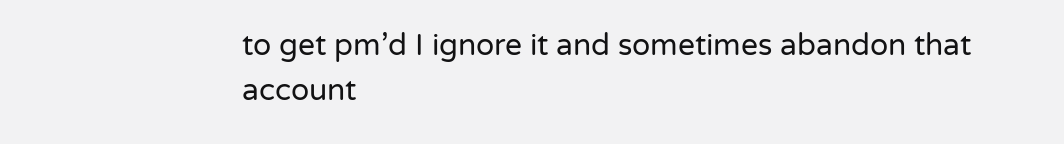to get pm’d I ignore it and sometimes abandon that account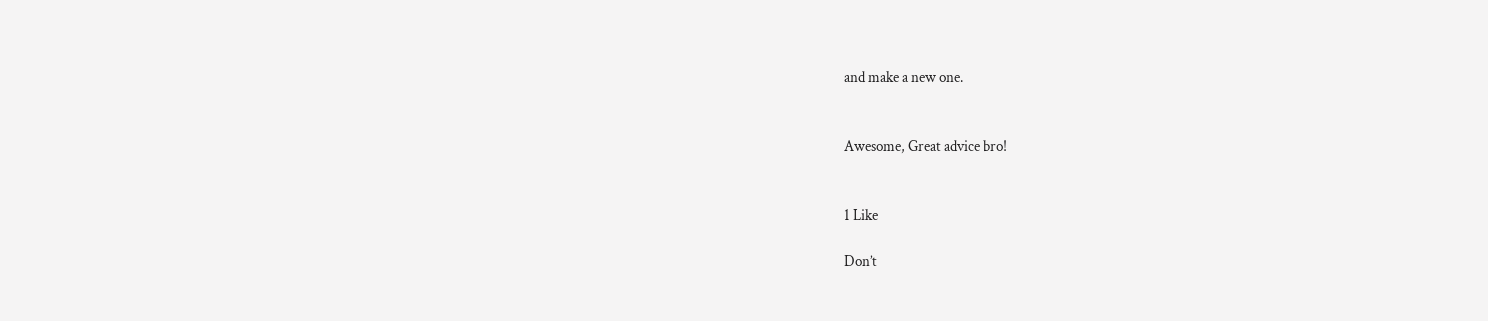and make a new one.


Awesome, Great advice bro!


1 Like

Don’t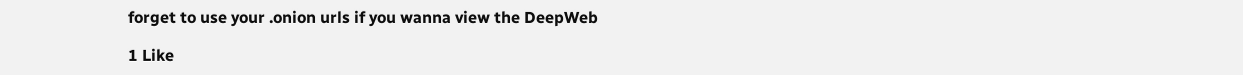forget to use your .onion urls if you wanna view the DeepWeb

1 Like